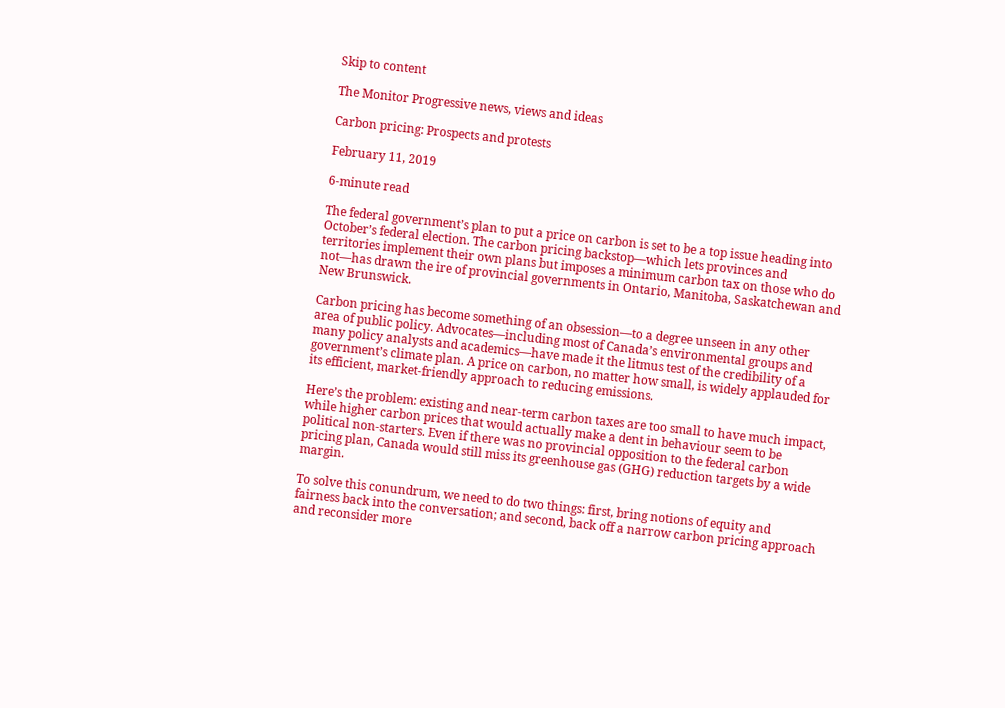Skip to content

The Monitor Progressive news, views and ideas

Carbon pricing: Prospects and protests

February 11, 2019

6-minute read

The federal government’s plan to put a price on carbon is set to be a top issue heading into October’s federal election. The carbon pricing backstop—which lets provinces and territories implement their own plans but imposes a minimum carbon tax on those who do not—has drawn the ire of provincial governments in Ontario, Manitoba, Saskatchewan and New Brunswick.

Carbon pricing has become something of an obsession—to a degree unseen in any other area of public policy. Advocates—including most of Canada’s environmental groups and many policy analysts and academics—have made it the litmus test of the credibility of a government’s climate plan. A price on carbon, no matter how small, is widely applauded for its efficient, market-friendly approach to reducing emissions.

Here’s the problem: existing and near-term carbon taxes are too small to have much impact, while higher carbon prices that would actually make a dent in behaviour seem to be political non-starters. Even if there was no provincial opposition to the federal carbon pricing plan, Canada would still miss its greenhouse gas (GHG) reduction targets by a wide margin.

To solve this conundrum, we need to do two things: first, bring notions of equity and fairness back into the conversation; and second, back off a narrow carbon pricing approach and reconsider more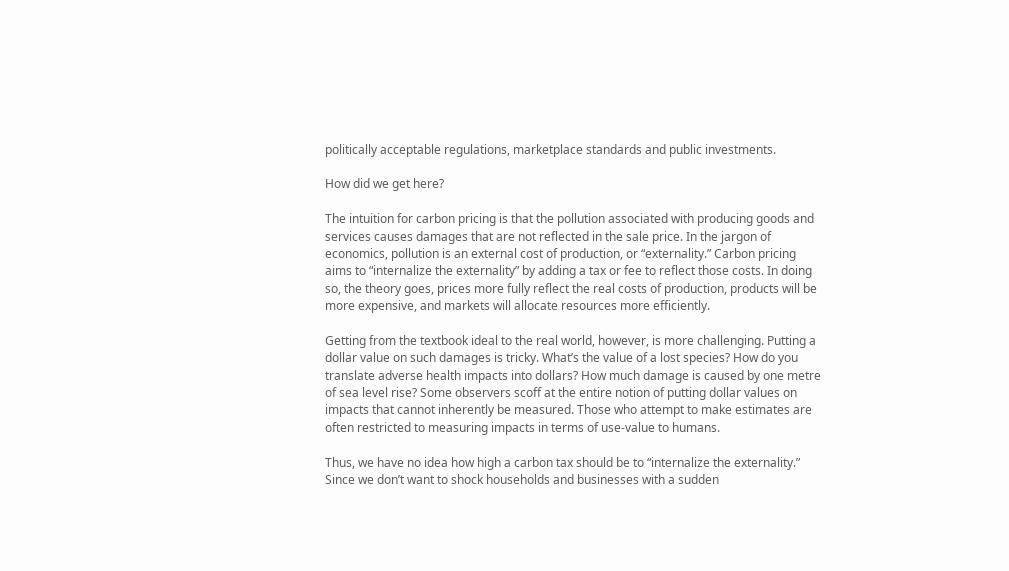politically acceptable regulations, marketplace standards and public investments.

How did we get here?

The intuition for carbon pricing is that the pollution associated with producing goods and services causes damages that are not reflected in the sale price. In the jargon of economics, pollution is an external cost of production, or “externality.” Carbon pricing aims to “internalize the externality” by adding a tax or fee to reflect those costs. In doing so, the theory goes, prices more fully reflect the real costs of production, products will be more expensive, and markets will allocate resources more efficiently.

Getting from the textbook ideal to the real world, however, is more challenging. Putting a dollar value on such damages is tricky. What’s the value of a lost species? How do you translate adverse health impacts into dollars? How much damage is caused by one metre of sea level rise? Some observers scoff at the entire notion of putting dollar values on impacts that cannot inherently be measured. Those who attempt to make estimates are often restricted to measuring impacts in terms of use-value to humans.

Thus, we have no idea how high a carbon tax should be to “internalize the externality.” Since we don’t want to shock households and businesses with a sudden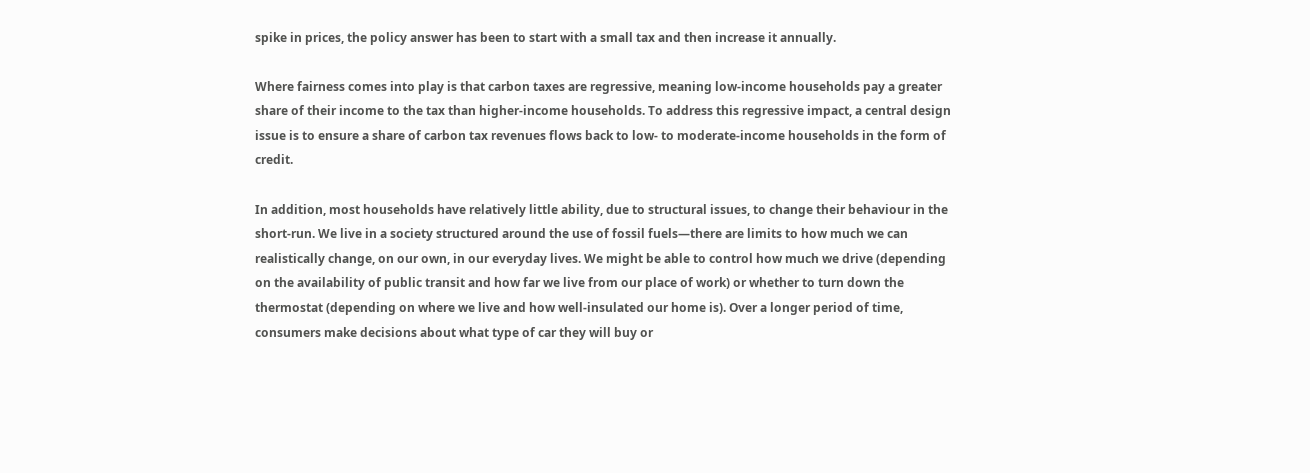spike in prices, the policy answer has been to start with a small tax and then increase it annually.

Where fairness comes into play is that carbon taxes are regressive, meaning low-income households pay a greater share of their income to the tax than higher-income households. To address this regressive impact, a central design issue is to ensure a share of carbon tax revenues flows back to low- to moderate-income households in the form of credit.

In addition, most households have relatively little ability, due to structural issues, to change their behaviour in the short-run. We live in a society structured around the use of fossil fuels—there are limits to how much we can realistically change, on our own, in our everyday lives. We might be able to control how much we drive (depending on the availability of public transit and how far we live from our place of work) or whether to turn down the thermostat (depending on where we live and how well-insulated our home is). Over a longer period of time, consumers make decisions about what type of car they will buy or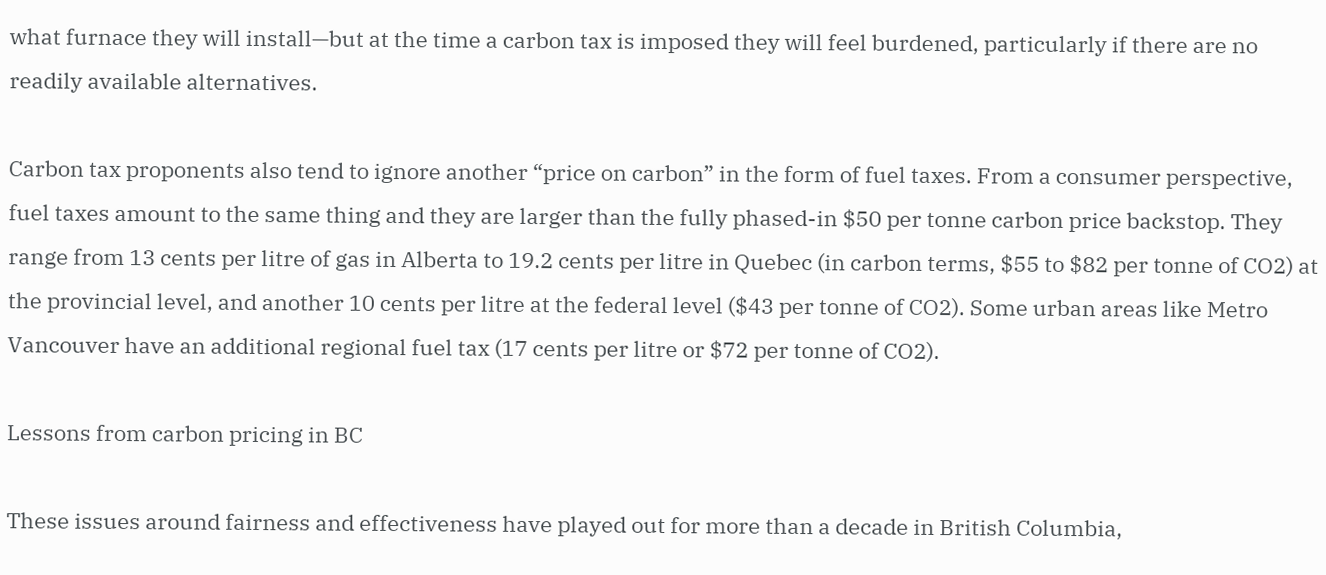what furnace they will install—but at the time a carbon tax is imposed they will feel burdened, particularly if there are no readily available alternatives.

Carbon tax proponents also tend to ignore another “price on carbon” in the form of fuel taxes. From a consumer perspective, fuel taxes amount to the same thing and they are larger than the fully phased-in $50 per tonne carbon price backstop. They range from 13 cents per litre of gas in Alberta to 19.2 cents per litre in Quebec (in carbon terms, $55 to $82 per tonne of CO2) at the provincial level, and another 10 cents per litre at the federal level ($43 per tonne of CO2). Some urban areas like Metro Vancouver have an additional regional fuel tax (17 cents per litre or $72 per tonne of CO2).

Lessons from carbon pricing in BC

These issues around fairness and effectiveness have played out for more than a decade in British Columbia,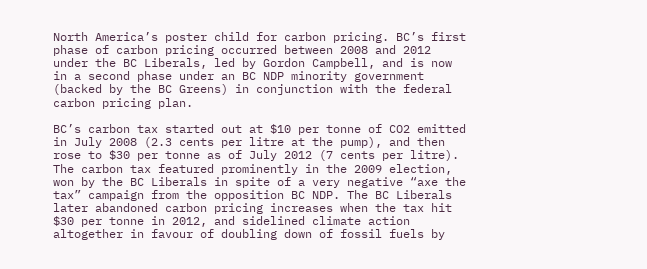North America’s poster child for carbon pricing. BC’s first phase of carbon pricing occurred between 2008 and 2012 under the BC Liberals, led by Gordon Campbell, and is now in a second phase under an BC NDP minority government (backed by the BC Greens) in conjunction with the federal carbon pricing plan.

BC’s carbon tax started out at $10 per tonne of CO2 emitted in July 2008 (2.3 cents per litre at the pump), and then rose to $30 per tonne as of July 2012 (7 cents per litre). The carbon tax featured prominently in the 2009 election, won by the BC Liberals in spite of a very negative “axe the tax” campaign from the opposition BC NDP. The BC Liberals later abandoned carbon pricing increases when the tax hit $30 per tonne in 2012, and sidelined climate action altogether in favour of doubling down of fossil fuels by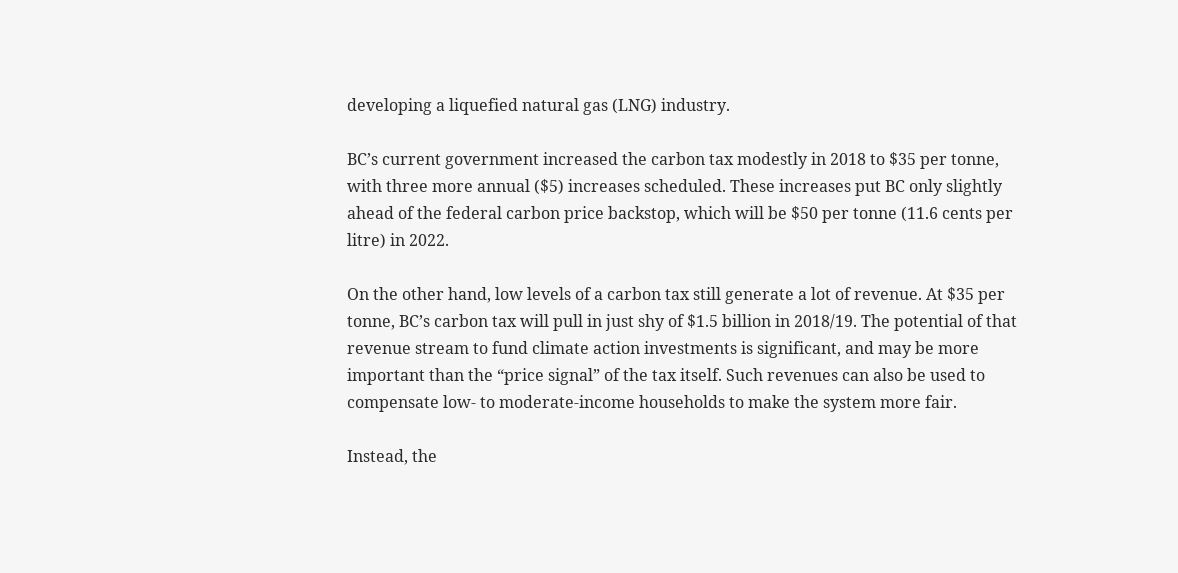developing a liquefied natural gas (LNG) industry.

BC’s current government increased the carbon tax modestly in 2018 to $35 per tonne, with three more annual ($5) increases scheduled. These increases put BC only slightly ahead of the federal carbon price backstop, which will be $50 per tonne (11.6 cents per litre) in 2022.

On the other hand, low levels of a carbon tax still generate a lot of revenue. At $35 per tonne, BC’s carbon tax will pull in just shy of $1.5 billion in 2018/19. The potential of that revenue stream to fund climate action investments is significant, and may be more important than the “price signal” of the tax itself. Such revenues can also be used to compensate low- to moderate-income households to make the system more fair.

Instead, the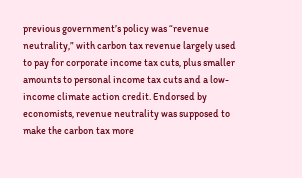previous government’s policy was “revenue neutrality,” with carbon tax revenue largely used to pay for corporate income tax cuts, plus smaller amounts to personal income tax cuts and a low-income climate action credit. Endorsed by economists, revenue neutrality was supposed to make the carbon tax more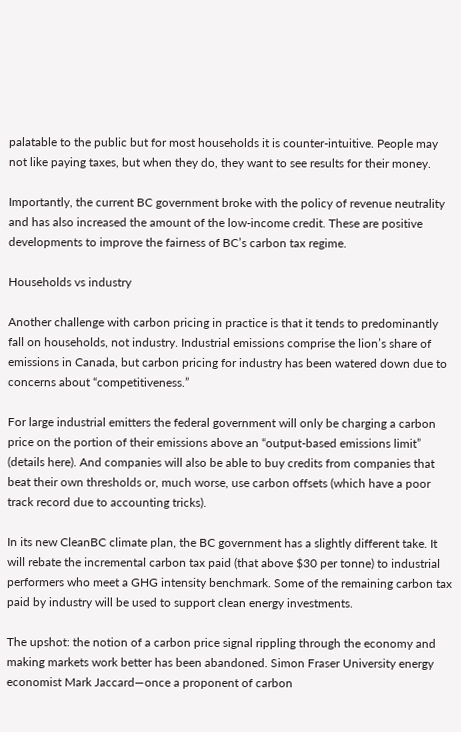palatable to the public but for most households it is counter-intuitive. People may not like paying taxes, but when they do, they want to see results for their money.

Importantly, the current BC government broke with the policy of revenue neutrality and has also increased the amount of the low-income credit. These are positive developments to improve the fairness of BC’s carbon tax regime.

Households vs industry

Another challenge with carbon pricing in practice is that it tends to predominantly fall on households, not industry. Industrial emissions comprise the lion’s share of emissions in Canada, but carbon pricing for industry has been watered down due to concerns about “competitiveness.”

For large industrial emitters the federal government will only be charging a carbon price on the portion of their emissions above an “output-based emissions limit” (details here). And companies will also be able to buy credits from companies that beat their own thresholds or, much worse, use carbon offsets (which have a poor track record due to accounting tricks).

In its new CleanBC climate plan, the BC government has a slightly different take. It will rebate the incremental carbon tax paid (that above $30 per tonne) to industrial performers who meet a GHG intensity benchmark. Some of the remaining carbon tax paid by industry will be used to support clean energy investments.

The upshot: the notion of a carbon price signal rippling through the economy and making markets work better has been abandoned. Simon Fraser University energy economist Mark Jaccard—once a proponent of carbon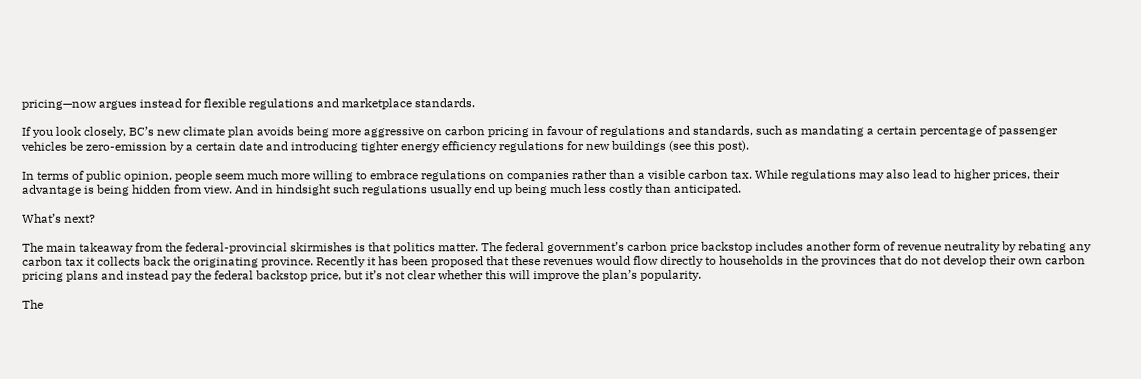pricing—now argues instead for flexible regulations and marketplace standards.

If you look closely, BC’s new climate plan avoids being more aggressive on carbon pricing in favour of regulations and standards, such as mandating a certain percentage of passenger vehicles be zero-emission by a certain date and introducing tighter energy efficiency regulations for new buildings (see this post).

In terms of public opinion, people seem much more willing to embrace regulations on companies rather than a visible carbon tax. While regulations may also lead to higher prices, their advantage is being hidden from view. And in hindsight such regulations usually end up being much less costly than anticipated.

What’s next?

The main takeaway from the federal-provincial skirmishes is that politics matter. The federal government’s carbon price backstop includes another form of revenue neutrality by rebating any carbon tax it collects back the originating province. Recently it has been proposed that these revenues would flow directly to households in the provinces that do not develop their own carbon pricing plans and instead pay the federal backstop price, but it’s not clear whether this will improve the plan’s popularity.

The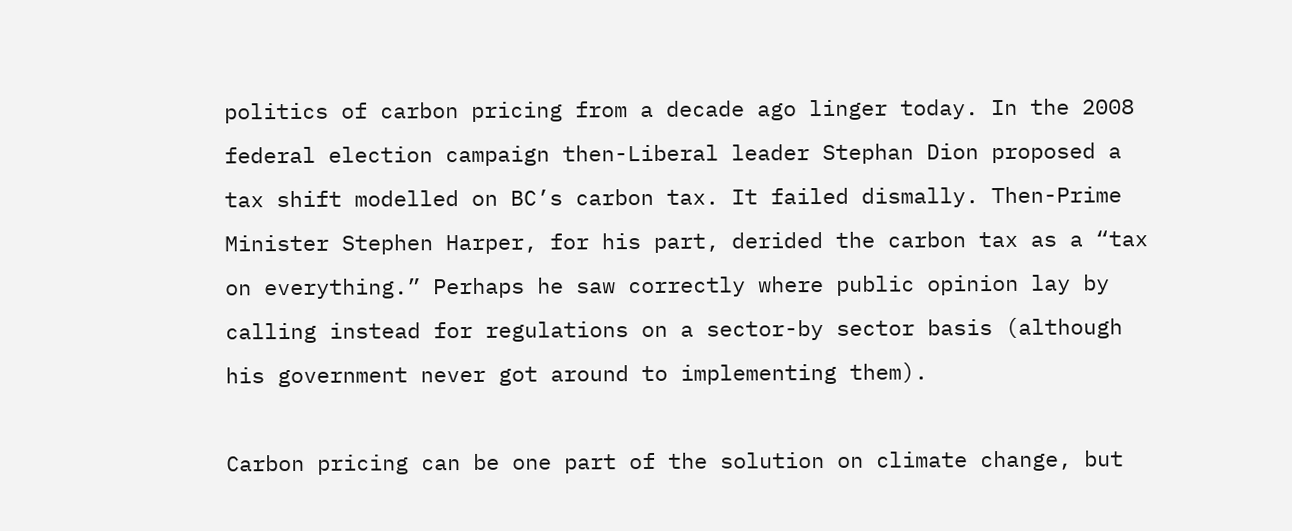politics of carbon pricing from a decade ago linger today. In the 2008 federal election campaign then-Liberal leader Stephan Dion proposed a tax shift modelled on BC’s carbon tax. It failed dismally. Then-Prime Minister Stephen Harper, for his part, derided the carbon tax as a “tax on everything.” Perhaps he saw correctly where public opinion lay by calling instead for regulations on a sector-by sector basis (although his government never got around to implementing them).

Carbon pricing can be one part of the solution on climate change, but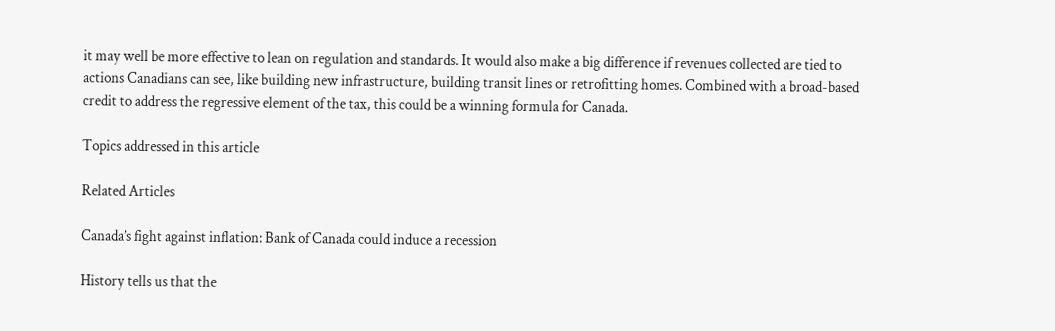it may well be more effective to lean on regulation and standards. It would also make a big difference if revenues collected are tied to actions Canadians can see, like building new infrastructure, building transit lines or retrofitting homes. Combined with a broad-based credit to address the regressive element of the tax, this could be a winning formula for Canada.

Topics addressed in this article

Related Articles

Canada’s fight against inflation: Bank of Canada could induce a recession

History tells us that the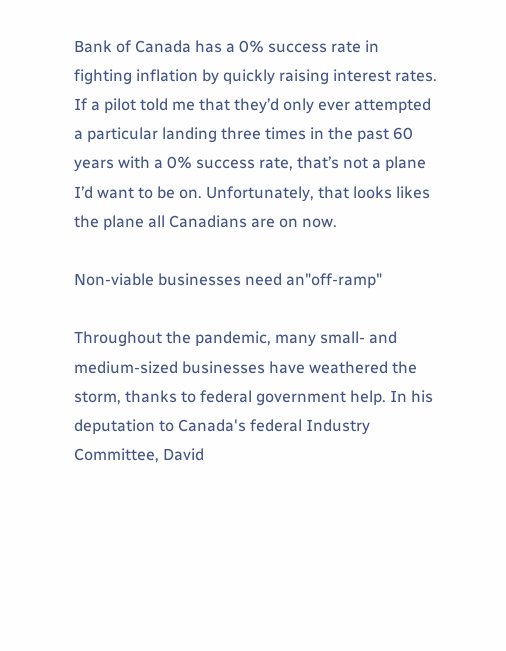Bank of Canada has a 0% success rate in fighting inflation by quickly raising interest rates. If a pilot told me that they’d only ever attempted a particular landing three times in the past 60 years with a 0% success rate, that’s not a plane I’d want to be on. Unfortunately, that looks likes the plane all Canadians are on now.

Non-viable businesses need an"off-ramp"

Throughout the pandemic, many small- and medium-sized businesses have weathered the storm, thanks to federal government help. In his deputation to Canada's federal Industry Committee, David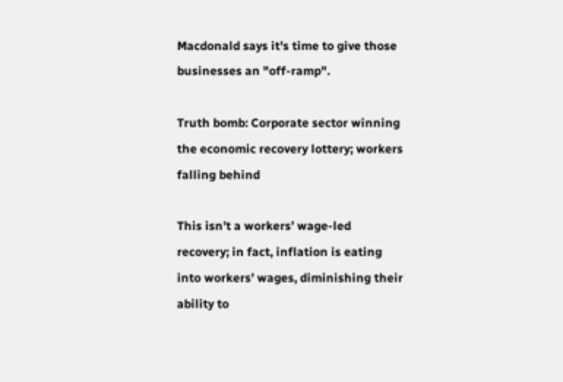Macdonald says it's time to give those businesses an "off-ramp".

Truth bomb: Corporate sector winning the economic recovery lottery; workers falling behind

This isn’t a workers’ wage-led recovery; in fact, inflation is eating into workers’ wages, diminishing their ability to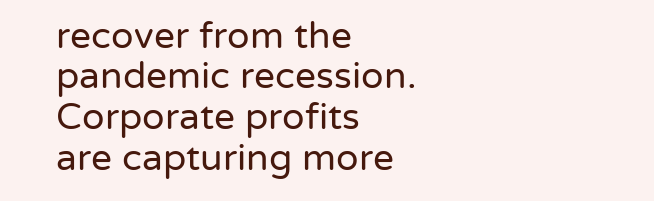recover from the pandemic recession. Corporate profits are capturing more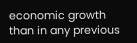economic growth than in any previous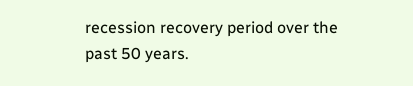recession recovery period over the past 50 years.